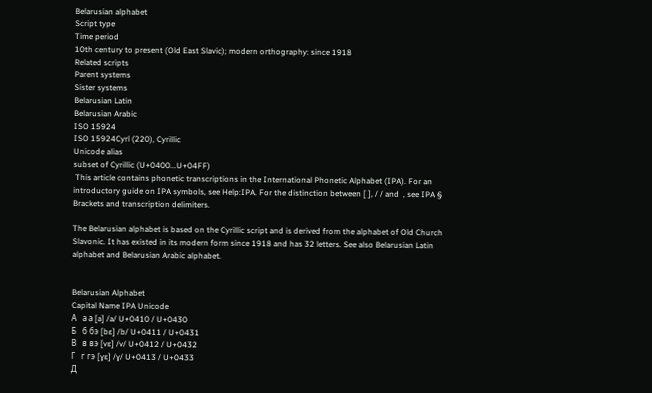Belarusian alphabet
Script type
Time period
10th century to present (Old East Slavic); modern orthography: since 1918
Related scripts
Parent systems
Sister systems
Belarusian Latin
Belarusian Arabic
ISO 15924
ISO 15924Cyrl (220), Cyrillic
Unicode alias
subset of Cyrillic (U+0400...U+04FF)
 This article contains phonetic transcriptions in the International Phonetic Alphabet (IPA). For an introductory guide on IPA symbols, see Help:IPA. For the distinction between [ ], / / and  , see IPA § Brackets and transcription delimiters.

The Belarusian alphabet is based on the Cyrillic script and is derived from the alphabet of Old Church Slavonic. It has existed in its modern form since 1918 and has 32 letters. See also Belarusian Latin alphabet and Belarusian Arabic alphabet.


Belarusian Alphabet
Capital Name IPA Unicode
А   а а [a] /a/ U+0410 / U+0430
Б   б бэ [bɛ] /b/ U+0411 / U+0431
В   в вэ [vɛ] /v/ U+0412 / U+0432
Г   г гэ [ɣɛ] /ɣ/ U+0413 / U+0433
Д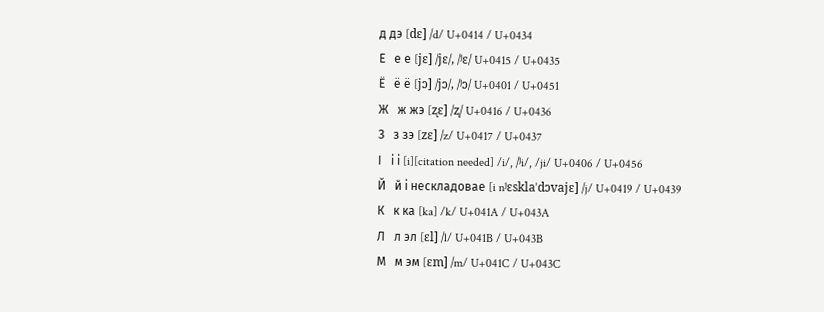д дэ [dɛ] /d/ U+0414 / U+0434
Е   е е [jɛ] /jɛ/, /ʲɛ/ U+0415 / U+0435
Ё   ё ё [jɔ] /jɔ/, /ʲɔ/ U+0401 / U+0451
Ж   ж жэ [ʐɛ] /ʐ/ U+0416 / U+0436
З   з зэ [zɛ] /z/ U+0417 / U+0437
І   і і [i][citation needed] /i/, /ʲi/, /ji/ U+0406 / U+0456
Й   й і нескладовае [i nʲɛsklaˈdɔvajɛ] /j/ U+0419 / U+0439
К   к ка [ka] /k/ U+041A / U+043A
Л   л эл [ɛl] /l/ U+041B / U+043B
М   м эм [ɛm] /m/ U+041C / U+043C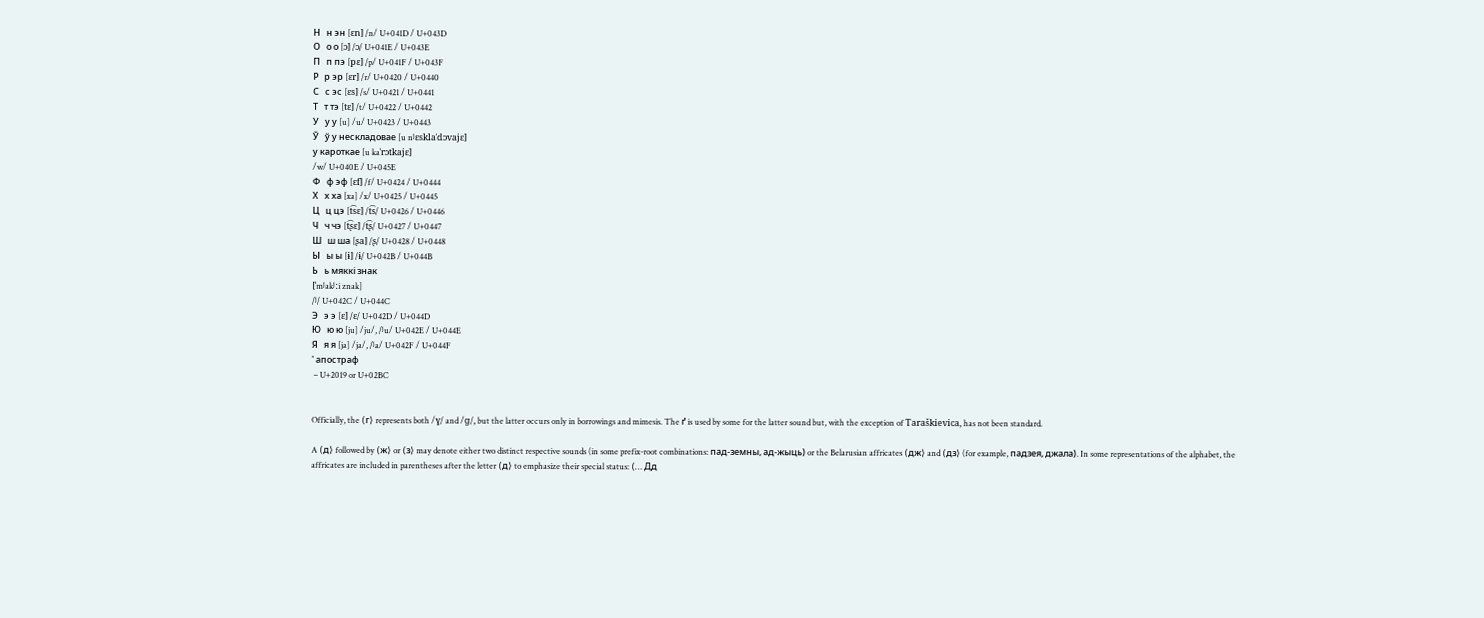Н   н эн [ɛn] /n/ U+041D / U+043D
О   о о [ɔ] /ɔ/ U+041E / U+043E
П   п пэ [pɛ] /p/ U+041F / U+043F
Р   р эр [ɛr] /r/ U+0420 / U+0440
С   с эс [ɛs] /s/ U+0421 / U+0441
Т   т тэ [tɛ] /t/ U+0422 / U+0442
У   у у [u] /u/ U+0423 / U+0443
Ў   ў у нескладовае [u nʲɛsklaˈdɔvajɛ]
у кароткае [u kaˈrɔtkajɛ]
/w/ U+040E / U+045E
Ф   ф эф [ɛf] /f/ U+0424 / U+0444
Х   х ха [xa] /x/ U+0425 / U+0445
Ц   ц цэ [t͡sɛ] /t͡s/ U+0426 / U+0446
Ч   ч чэ [t͡ʂɛ] /t͡ʂ/ U+0427 / U+0447
Ш   ш ша [ʂa] /ʂ/ U+0428 / U+0448
Ы   ы ы [ɨ] /ɨ/ U+042B / U+044B
Ь   ь мяккі знак
[ˈmʲakʲːi znak]
/ʲ/ U+042C / U+044C
Э   э э [ɛ] /ɛ/ U+042D / U+044D
Ю   ю ю [ju] /ju/, /ʲu/ U+042E / U+044E
Я   я я [ja] /ja/, /ʲa/ U+042F / U+044F
' апостраф
 – U+2019 or U+02BC


Officially, the ⟨г⟩ represents both /ɣ/ and /ɡ/, but the latter occurs only in borrowings and mimesis. The ґ is used by some for the latter sound but, with the exception of Taraškievica, has not been standard.

A ⟨д⟩ followed by ⟨ж⟩ or ⟨з⟩ may denote either two distinct respective sounds (in some prefix-root combinations: пад-земны, ад-жыць) or the Belarusian affricates ⟨дж⟩ and ⟨дз⟩ (for example, падзея, джала). In some representations of the alphabet, the affricates are included in parentheses after the letter ⟨д⟩ to emphasize their special status: ⟨… Дд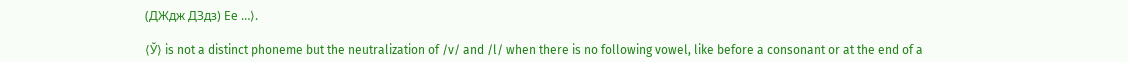(ДЖдж ДЗдз) Ее …⟩.

⟨Ў⟩ is not a distinct phoneme but the neutralization of /v/ and /l/ when there is no following vowel, like before a consonant or at the end of a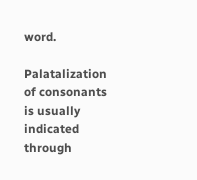word.

Palatalization of consonants is usually indicated through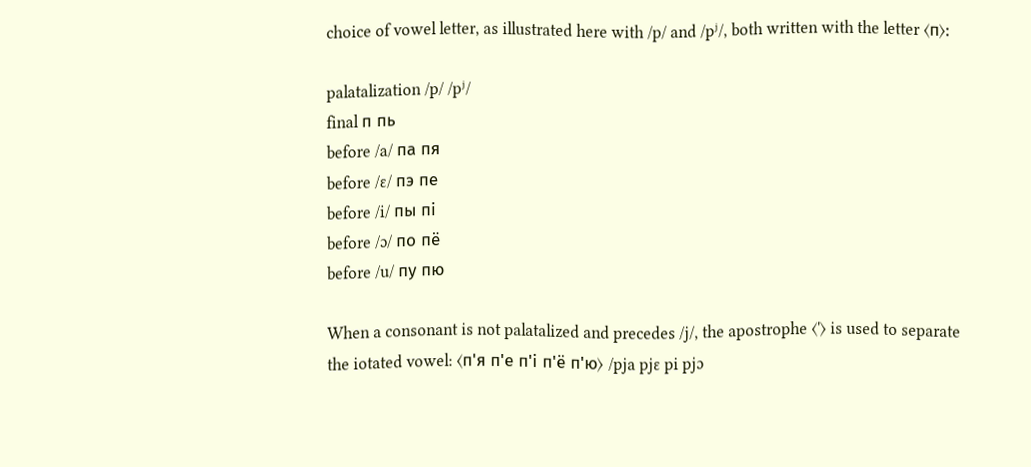choice of vowel letter, as illustrated here with /p/ and /pʲ/, both written with the letter ⟨п⟩:

palatalization /p/ /pʲ/
final п пь
before /a/ па пя
before /ɛ/ пэ пе
before /i/ пы пі
before /ɔ/ по пё
before /u/ пу пю

When a consonant is not palatalized and precedes /j/, the apostrophe ⟨'⟩ is used to separate the iotated vowel: ⟨п'я п'е п'і п'ё п'ю⟩ /pja pjɛ pi pjɔ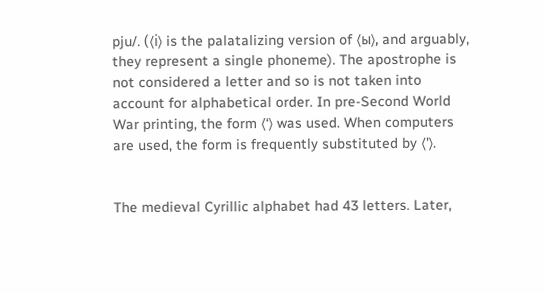pju/. (⟨і⟩ is the palatalizing version of ⟨ы⟩, and arguably, they represent a single phoneme). The apostrophe is not considered a letter and so is not taken into account for alphabetical order. In pre-Second World War printing, the form ⟨‘⟩ was used. When computers are used, the form is frequently substituted by ⟨'⟩.


The medieval Cyrillic alphabet had 43 letters. Later,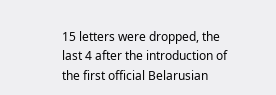15 letters were dropped, the last 4 after the introduction of the first official Belarusian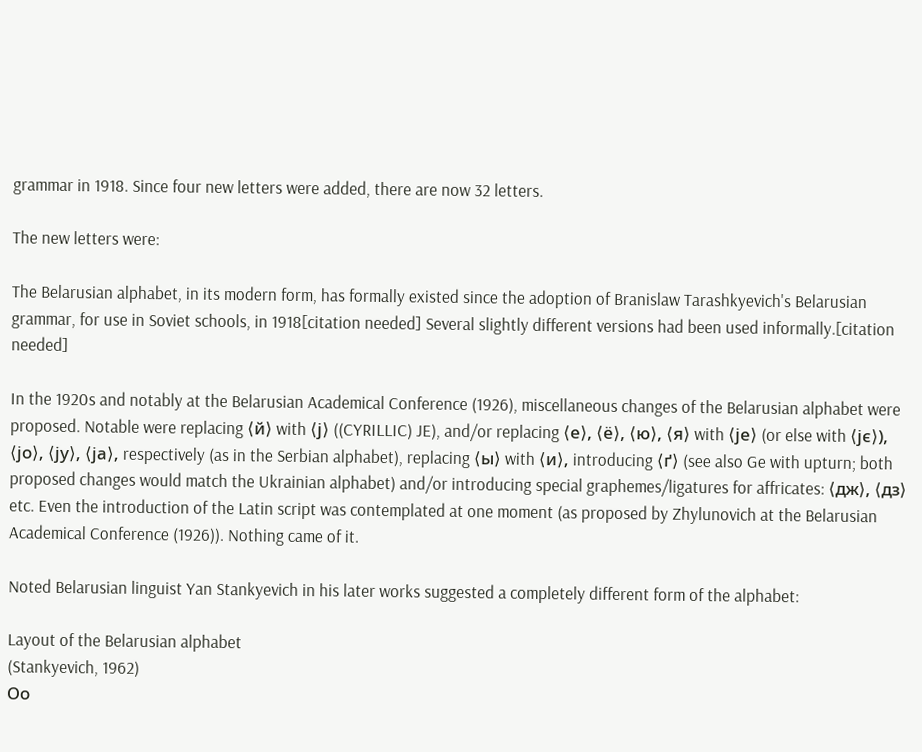grammar in 1918. Since four new letters were added, there are now 32 letters.

The new letters were:

The Belarusian alphabet, in its modern form, has formally existed since the adoption of Branislaw Tarashkyevich's Belarusian grammar, for use in Soviet schools, in 1918[citation needed] Several slightly different versions had been used informally.[citation needed]

In the 1920s and notably at the Belarusian Academical Conference (1926), miscellaneous changes of the Belarusian alphabet were proposed. Notable were replacing ⟨й⟩ with ⟨ј⟩ ((CYRILLIC) JE), and/or replacing ⟨е⟩, ⟨ё⟩, ⟨ю⟩, ⟨я⟩ with ⟨је⟩ (or else with ⟨јє⟩), ⟨јо⟩, ⟨ју⟩, ⟨ја⟩, respectively (as in the Serbian alphabet), replacing ⟨ы⟩ with ⟨и⟩, introducing ⟨ґ⟩ (see also Ge with upturn; both proposed changes would match the Ukrainian alphabet) and/or introducing special graphemes/ligatures for affricates: ⟨дж⟩, ⟨дз⟩ etc. Even the introduction of the Latin script was contemplated at one moment (as proposed by Zhylunovich at the Belarusian Academical Conference (1926)). Nothing came of it.

Noted Belarusian linguist Yan Stankyevich in his later works suggested a completely different form of the alphabet:

Layout of the Belarusian alphabet
(Stankyevich, 1962)
Оо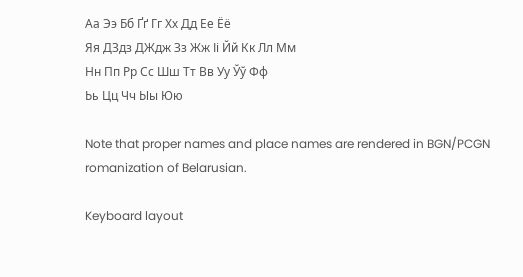Аа Ээ Бб Ґґ Гг Хх Дд Ее Ёё
Яя ДЗдз ДЖдж Зз Жж Іі Йй Кк Лл Мм
Нн Пп Рр Сс Шш Тт Вв Уу Ўў Фф
Ьь Цц Чч Ыы Юю

Note that proper names and place names are rendered in BGN/PCGN romanization of Belarusian.

Keyboard layout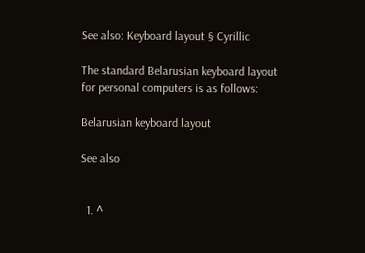See also: Keyboard layout § Cyrillic

The standard Belarusian keyboard layout for personal computers is as follows:

Belarusian keyboard layout

See also


  1. ^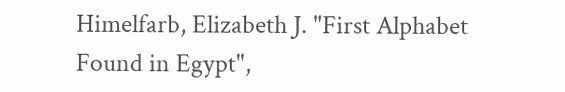Himelfarb, Elizabeth J. "First Alphabet Found in Egypt",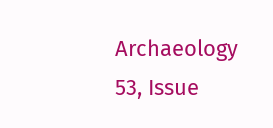Archaeology 53, Issue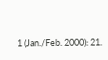1 (Jan./Feb. 2000): 21.